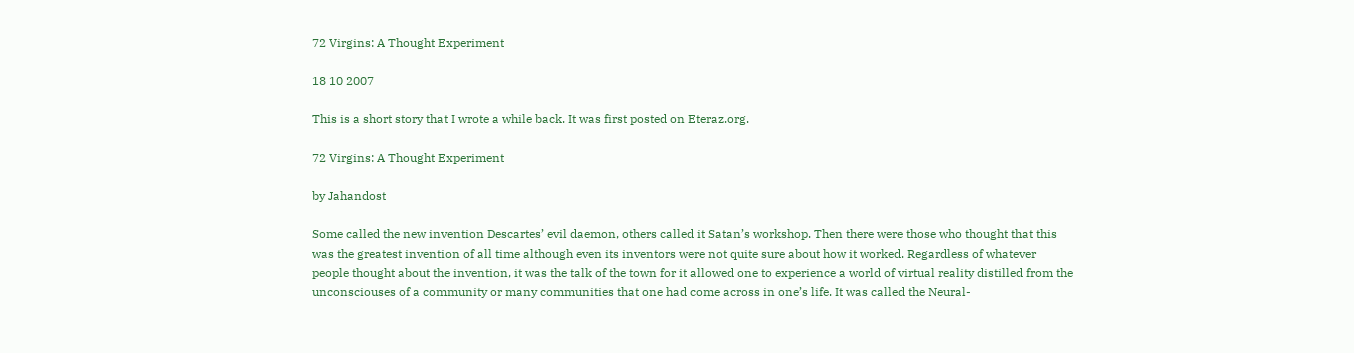72 Virgins: A Thought Experiment

18 10 2007

This is a short story that I wrote a while back. It was first posted on Eteraz.org.

72 Virgins: A Thought Experiment

by Jahandost

Some called the new invention Descartes’ evil daemon, others called it Satan’s workshop. Then there were those who thought that this was the greatest invention of all time although even its inventors were not quite sure about how it worked. Regardless of whatever people thought about the invention, it was the talk of the town for it allowed one to experience a world of virtual reality distilled from the unconsciouses of a community or many communities that one had come across in one’s life. It was called the Neural-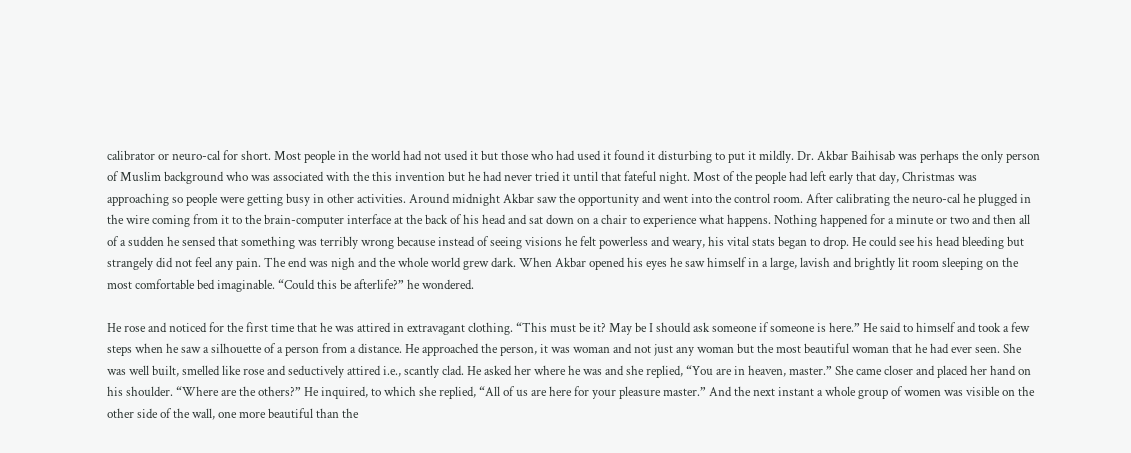calibrator or neuro-cal for short. Most people in the world had not used it but those who had used it found it disturbing to put it mildly. Dr. Akbar Baihisab was perhaps the only person of Muslim background who was associated with the this invention but he had never tried it until that fateful night. Most of the people had left early that day, Christmas was approaching so people were getting busy in other activities. Around midnight Akbar saw the opportunity and went into the control room. After calibrating the neuro-cal he plugged in the wire coming from it to the brain-computer interface at the back of his head and sat down on a chair to experience what happens. Nothing happened for a minute or two and then all of a sudden he sensed that something was terribly wrong because instead of seeing visions he felt powerless and weary, his vital stats began to drop. He could see his head bleeding but strangely did not feel any pain. The end was nigh and the whole world grew dark. When Akbar opened his eyes he saw himself in a large, lavish and brightly lit room sleeping on the most comfortable bed imaginable. “Could this be afterlife?” he wondered.

He rose and noticed for the first time that he was attired in extravagant clothing. “This must be it? May be I should ask someone if someone is here.” He said to himself and took a few steps when he saw a silhouette of a person from a distance. He approached the person, it was woman and not just any woman but the most beautiful woman that he had ever seen. She was well built, smelled like rose and seductively attired i.e., scantly clad. He asked her where he was and she replied, “You are in heaven, master.” She came closer and placed her hand on his shoulder. “Where are the others?” He inquired, to which she replied, “All of us are here for your pleasure master.” And the next instant a whole group of women was visible on the other side of the wall, one more beautiful than the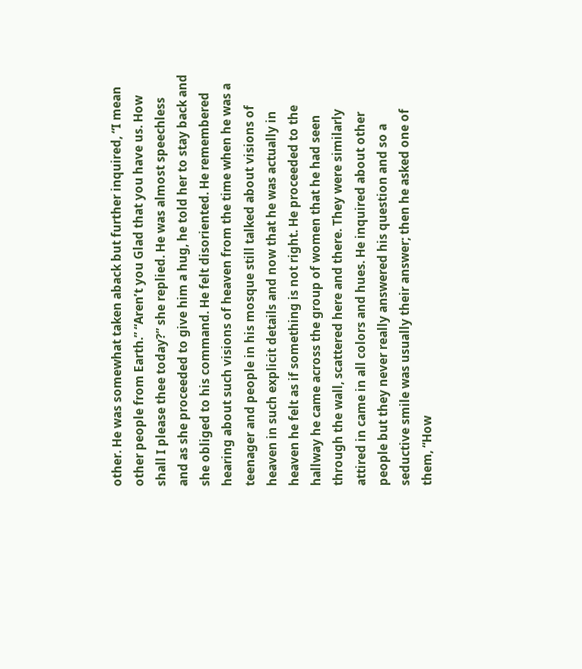other. He was somewhat taken aback but further inquired, “I mean other people from Earth.” “Aren’t you Glad that you have us. How shall I please thee today?” she replied. He was almost speechless and as she proceeded to give him a hug, he told her to stay back and she obliged to his command. He felt disoriented. He remembered hearing about such visions of heaven from the time when he was a teenager and people in his mosque still talked about visions of heaven in such explicit details and now that he was actually in heaven he felt as if something is not right. He proceeded to the hallway he came across the group of women that he had seen through the wall, scattered here and there. They were similarly attired in came in all colors and hues. He inquired about other people but they never really answered his question and so a seductive smile was usually their answer; then he asked one of them, “How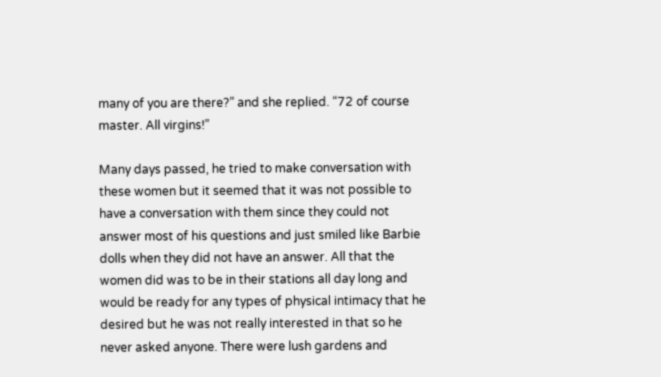many of you are there?” and she replied. “72 of course master. All virgins!”

Many days passed, he tried to make conversation with these women but it seemed that it was not possible to have a conversation with them since they could not answer most of his questions and just smiled like Barbie dolls when they did not have an answer. All that the women did was to be in their stations all day long and would be ready for any types of physical intimacy that he desired but he was not really interested in that so he never asked anyone. There were lush gardens and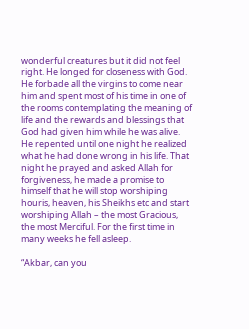wonderful creatures but it did not feel right. He longed for closeness with God. He forbade all the virgins to come near him and spent most of his time in one of the rooms contemplating the meaning of life and the rewards and blessings that God had given him while he was alive. He repented until one night he realized what he had done wrong in his life. That night he prayed and asked Allah for forgiveness, he made a promise to himself that he will stop worshiping houris, heaven, his Sheikhs etc and start worshiping Allah – the most Gracious, the most Merciful. For the first time in many weeks he fell asleep.

“Akbar, can you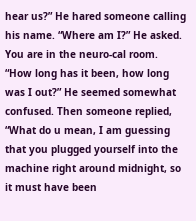hear us?” He hared someone calling his name. “Where am I?” He asked. You are in the neuro-cal room. “How long has it been, how long was I out?” He seemed somewhat confused. Then someone replied, “What do u mean, I am guessing that you plugged yourself into the machine right around midnight, so it must have been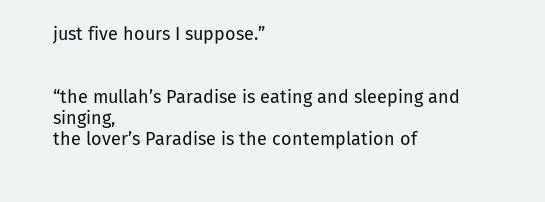just five hours I suppose.”


“the mullah’s Paradise is eating and sleeping and singing,
the lover’s Paradise is the contemplation of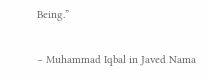Being.”

– Muhammad Iqbal in Javed Nama